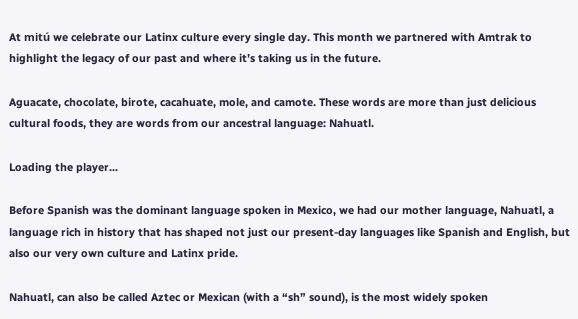At mitú we celebrate our Latinx culture every single day. This month we partnered with Amtrak to highlight the legacy of our past and where it’s taking us in the future.

Aguacate, chocolate, birote, cacahuate, mole, and camote. These words are more than just delicious cultural foods, they are words from our ancestral language: Nahuatl.

Loading the player...

Before Spanish was the dominant language spoken in Mexico, we had our mother language, Nahuatl, a language rich in history that has shaped not just our present-day languages like Spanish and English, but also our very own culture and Latinx pride.

Nahuatl, can also be called Aztec or Mexican (with a “sh” sound), is the most widely spoken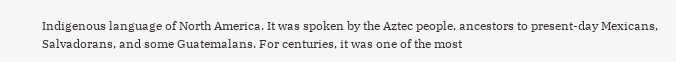Indigenous language of North America. It was spoken by the Aztec people, ancestors to present-day Mexicans, Salvadorans, and some Guatemalans. For centuries, it was one of the most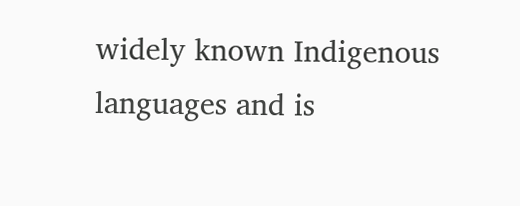widely known Indigenous languages and is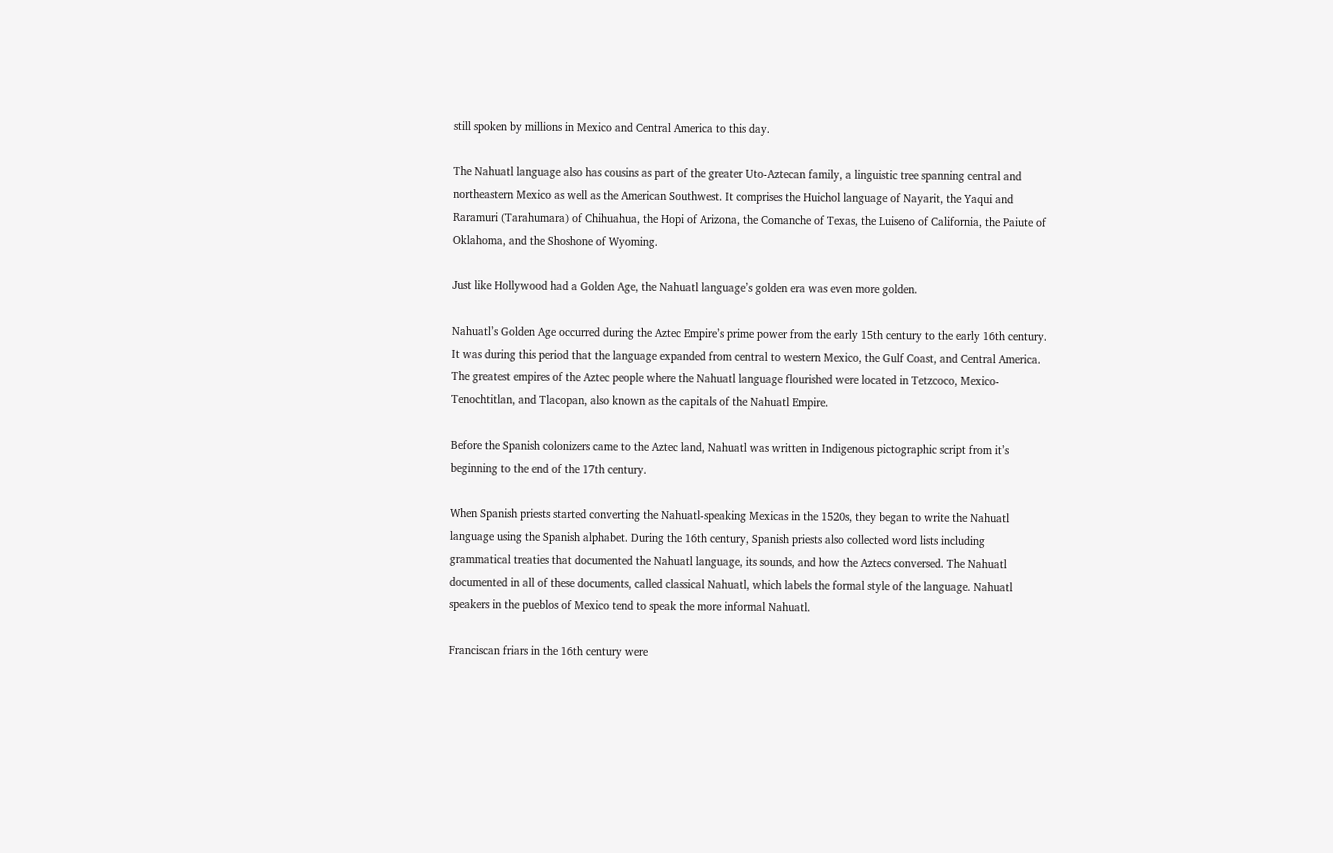still spoken by millions in Mexico and Central America to this day.

The Nahuatl language also has cousins as part of the greater Uto-Aztecan family, a linguistic tree spanning central and northeastern Mexico as well as the American Southwest. It comprises the Huichol language of Nayarit, the Yaqui and Raramuri (Tarahumara) of Chihuahua, the Hopi of Arizona, the Comanche of Texas, the Luiseno of California, the Paiute of Oklahoma, and the Shoshone of Wyoming.

Just like Hollywood had a Golden Age, the Nahuatl language’s golden era was even more golden.

Nahuatl’s Golden Age occurred during the Aztec Empire’s prime power from the early 15th century to the early 16th century. It was during this period that the language expanded from central to western Mexico, the Gulf Coast, and Central America. The greatest empires of the Aztec people where the Nahuatl language flourished were located in Tetzcoco, Mexico-Tenochtitlan, and Tlacopan, also known as the capitals of the Nahuatl Empire.

Before the Spanish colonizers came to the Aztec land, Nahuatl was written in Indigenous pictographic script from it’s beginning to the end of the 17th century.

When Spanish priests started converting the Nahuatl-speaking Mexicas in the 1520s, they began to write the Nahuatl language using the Spanish alphabet. During the 16th century, Spanish priests also collected word lists including grammatical treaties that documented the Nahuatl language, its sounds, and how the Aztecs conversed. The Nahuatl documented in all of these documents, called classical Nahuatl, which labels the formal style of the language. Nahuatl speakers in the pueblos of Mexico tend to speak the more informal Nahuatl.

Franciscan friars in the 16th century were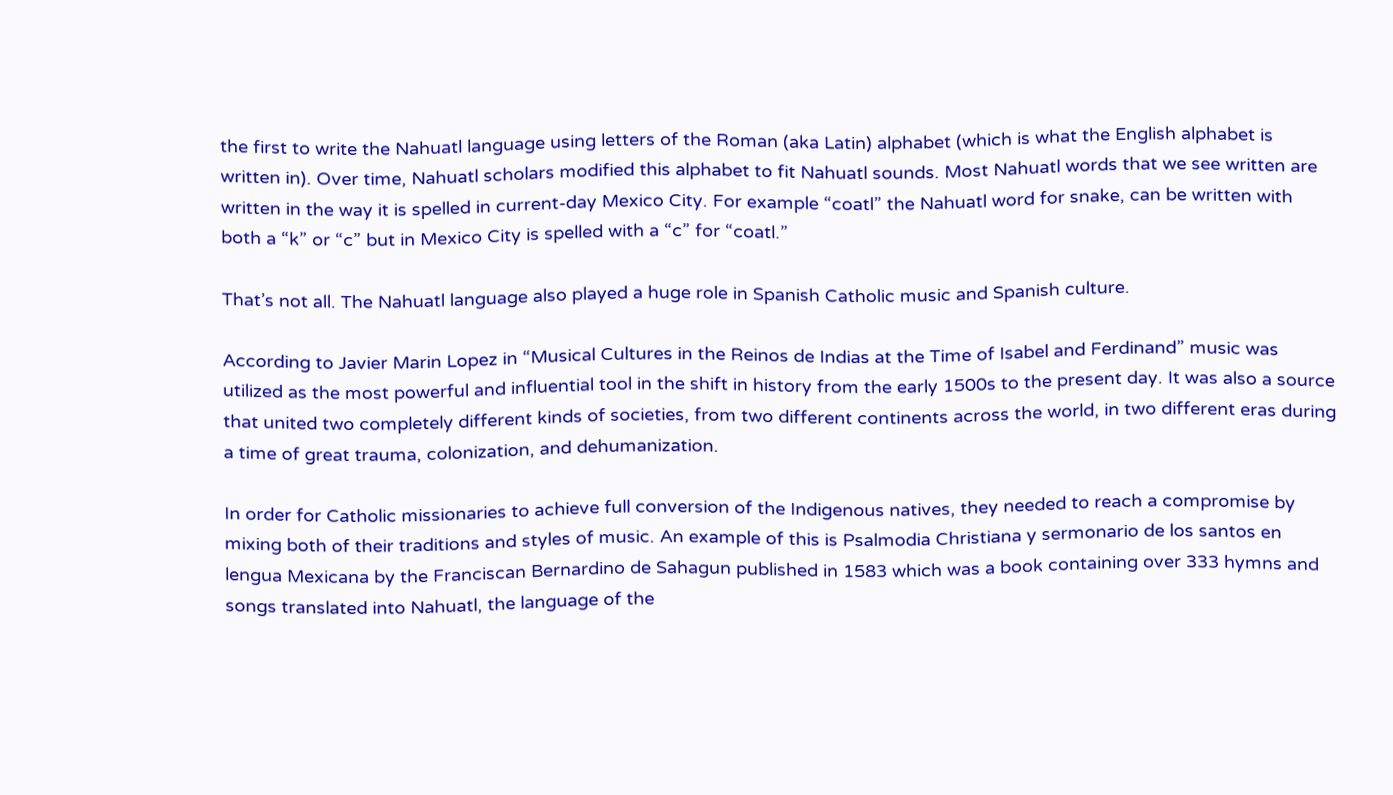the first to write the Nahuatl language using letters of the Roman (aka Latin) alphabet (which is what the English alphabet is written in). Over time, Nahuatl scholars modified this alphabet to fit Nahuatl sounds. Most Nahuatl words that we see written are written in the way it is spelled in current-day Mexico City. For example “coatl” the Nahuatl word for snake, can be written with both a “k” or “c” but in Mexico City is spelled with a “c” for “coatl.”

That’s not all. The Nahuatl language also played a huge role in Spanish Catholic music and Spanish culture.

According to Javier Marin Lopez in “Musical Cultures in the Reinos de Indias at the Time of Isabel and Ferdinand” music was utilized as the most powerful and influential tool in the shift in history from the early 1500s to the present day. It was also a source that united two completely different kinds of societies, from two different continents across the world, in two different eras during a time of great trauma, colonization, and dehumanization.

In order for Catholic missionaries to achieve full conversion of the Indigenous natives, they needed to reach a compromise by mixing both of their traditions and styles of music. An example of this is Psalmodia Christiana y sermonario de los santos en lengua Mexicana by the Franciscan Bernardino de Sahagun published in 1583 which was a book containing over 333 hymns and songs translated into Nahuatl, the language of the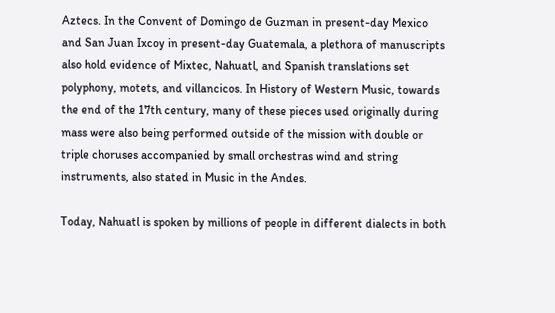Aztecs. In the Convent of Domingo de Guzman in present-day Mexico and San Juan Ixcoy in present-day Guatemala, a plethora of manuscripts also hold evidence of Mixtec, Nahuatl, and Spanish translations set polyphony, motets, and villancicos. In History of Western Music, towards the end of the 17th century, many of these pieces used originally during mass were also being performed outside of the mission with double or triple choruses accompanied by small orchestras wind and string instruments, also stated in Music in the Andes.

Today, Nahuatl is spoken by millions of people in different dialects in both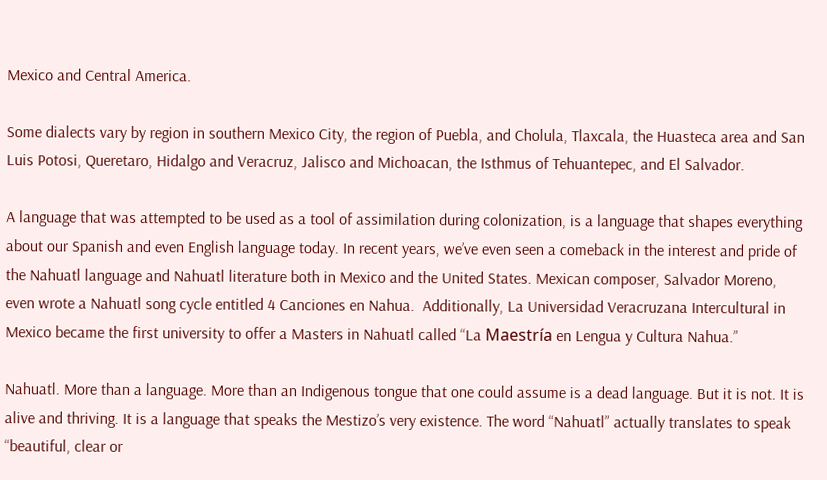Mexico and Central America.

Some dialects vary by region in southern Mexico City, the region of Puebla, and Cholula, Tlaxcala, the Huasteca area and San Luis Potosi, Queretaro, Hidalgo and Veracruz, Jalisco and Michoacan, the Isthmus of Tehuantepec, and El Salvador.

A language that was attempted to be used as a tool of assimilation during colonization, is a language that shapes everything about our Spanish and even English language today. In recent years, we’ve even seen a comeback in the interest and pride of the Nahuatl language and Nahuatl literature both in Mexico and the United States. Mexican composer, Salvador Moreno, even wrote a Nahuatl song cycle entitled 4 Canciones en Nahua.  Additionally, La Universidad Veracruzana Intercultural in Mexico became the first university to offer a Masters in Nahuatl called “La Maestría en Lengua y Cultura Nahua.”

Nahuatl. More than a language. More than an Indigenous tongue that one could assume is a dead language. But it is not. It is alive and thriving. It is a language that speaks the Mestizo’s very existence. The word “Nahuatl” actually translates to speak “beautiful, clear or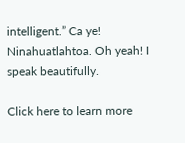intelligent.” Ca ye! Ninahuatlahtoa. Oh yeah! I speak beautifully.

Click here to learn more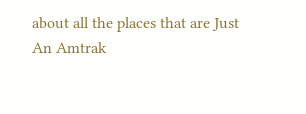about all the places that are Just An Amtrak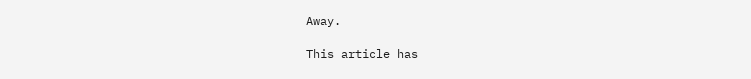Away.

This article has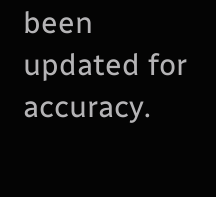been updated for accuracy.